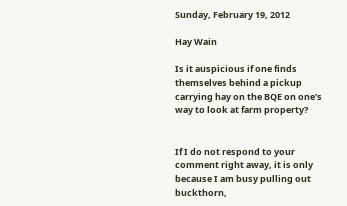Sunday, February 19, 2012

Hay Wain

Is it auspicious if one finds themselves behind a pickup carrying hay on the BQE on one's way to look at farm property?


If I do not respond to your comment right away, it is only because I am busy pulling out buckthorn,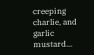creeping charlie, and garlic mustard...